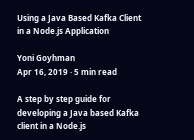Using a Java Based Kafka Client in a Node.js Application

Yoni Goyhman
Apr 16, 2019 · 5 min read

A step by step guide for developing a Java based Kafka client in a Node.js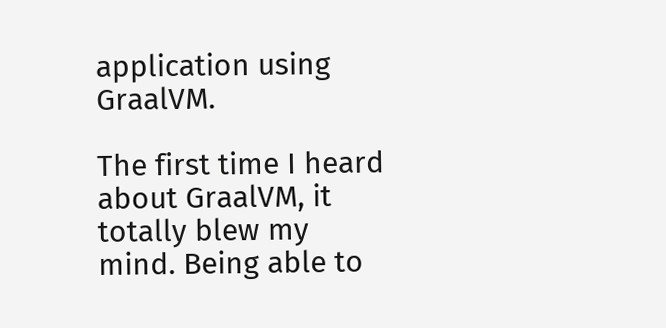application using GraalVM.

The first time I heard about GraalVM, it totally blew my mind. Being able to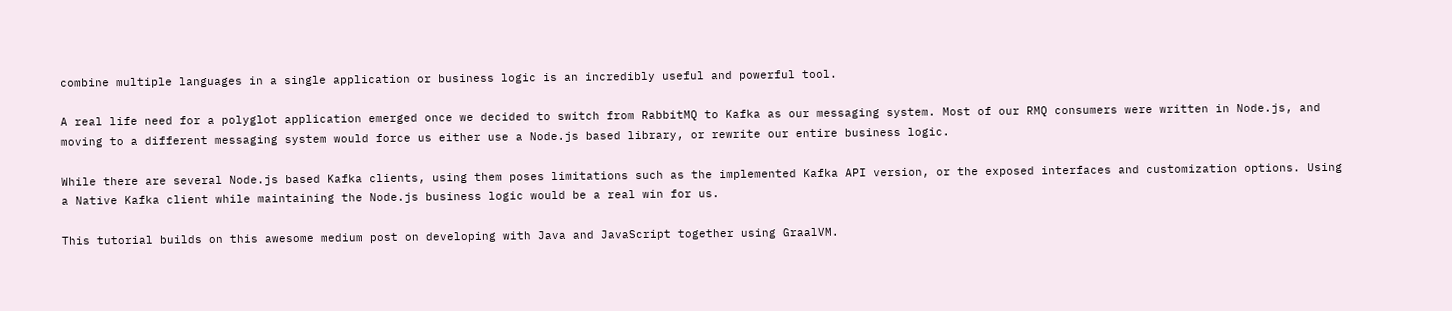combine multiple languages in a single application or business logic is an incredibly useful and powerful tool.

A real life need for a polyglot application emerged once we decided to switch from RabbitMQ to Kafka as our messaging system. Most of our RMQ consumers were written in Node.js, and moving to a different messaging system would force us either use a Node.js based library, or rewrite our entire business logic.

While there are several Node.js based Kafka clients, using them poses limitations such as the implemented Kafka API version, or the exposed interfaces and customization options. Using a Native Kafka client while maintaining the Node.js business logic would be a real win for us.

This tutorial builds on this awesome medium post on developing with Java and JavaScript together using GraalVM.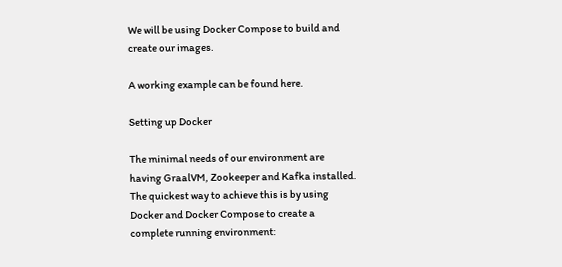We will be using Docker Compose to build and create our images.

A working example can be found here.

Setting up Docker

The minimal needs of our environment are having GraalVM, Zookeeper and Kafka installed. The quickest way to achieve this is by using Docker and Docker Compose to create a complete running environment: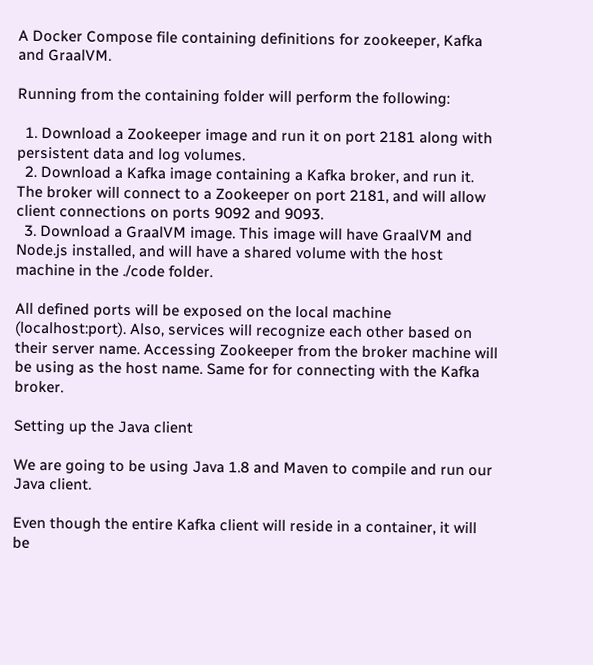A Docker Compose file containing definitions for zookeeper, Kafka and GraalVM.

Running from the containing folder will perform the following:

  1. Download a Zookeeper image and run it on port 2181 along with persistent data and log volumes.
  2. Download a Kafka image containing a Kafka broker, and run it. The broker will connect to a Zookeeper on port 2181, and will allow client connections on ports 9092 and 9093.
  3. Download a GraalVM image. This image will have GraalVM and Node.js installed, and will have a shared volume with the host machine in the ./code folder.

All defined ports will be exposed on the local machine (localhost:port). Also, services will recognize each other based on their server name. Accessing Zookeeper from the broker machine will be using as the host name. Same for for connecting with the Kafka broker.

Setting up the Java client

We are going to be using Java 1.8 and Maven to compile and run our Java client.

Even though the entire Kafka client will reside in a container, it will be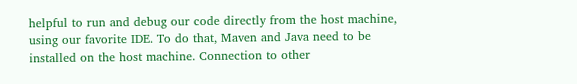helpful to run and debug our code directly from the host machine, using our favorite IDE. To do that, Maven and Java need to be installed on the host machine. Connection to other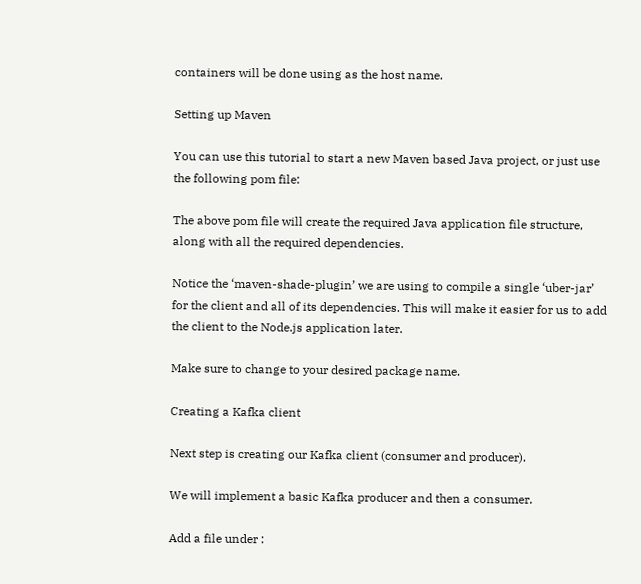containers will be done using as the host name.

Setting up Maven

You can use this tutorial to start a new Maven based Java project, or just use the following pom file:

The above pom file will create the required Java application file structure, along with all the required dependencies.

Notice the ‘maven-shade-plugin’ we are using to compile a single ‘uber-jar’ for the client and all of its dependencies. This will make it easier for us to add the client to the Node.js application later.

Make sure to change to your desired package name.

Creating a Kafka client

Next step is creating our Kafka client (consumer and producer).

We will implement a basic Kafka producer and then a consumer.

Add a file under :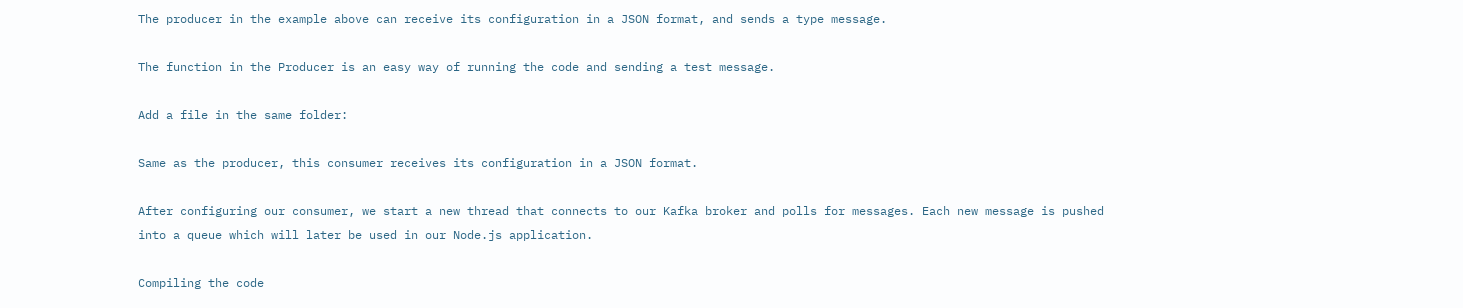The producer in the example above can receive its configuration in a JSON format, and sends a type message.

The function in the Producer is an easy way of running the code and sending a test message.

Add a file in the same folder:

Same as the producer, this consumer receives its configuration in a JSON format.

After configuring our consumer, we start a new thread that connects to our Kafka broker and polls for messages. Each new message is pushed into a queue which will later be used in our Node.js application.

Compiling the code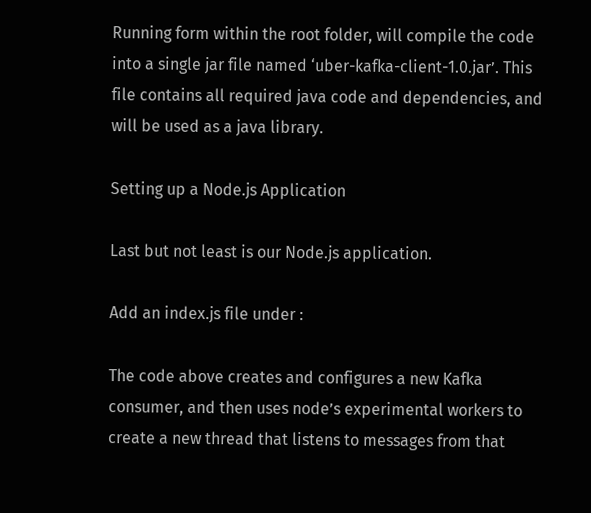Running form within the root folder, will compile the code into a single jar file named ‘uber-kafka-client-1.0.jar’. This file contains all required java code and dependencies, and will be used as a java library.

Setting up a Node.js Application

Last but not least is our Node.js application.

Add an index.js file under :

The code above creates and configures a new Kafka consumer, and then uses node’s experimental workers to create a new thread that listens to messages from that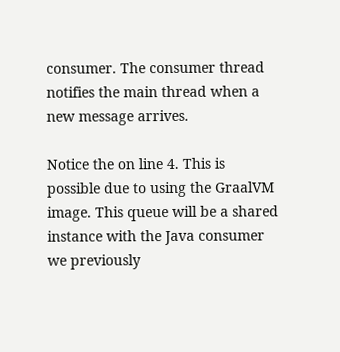consumer. The consumer thread notifies the main thread when a new message arrives.

Notice the on line 4. This is possible due to using the GraalVM image. This queue will be a shared instance with the Java consumer we previously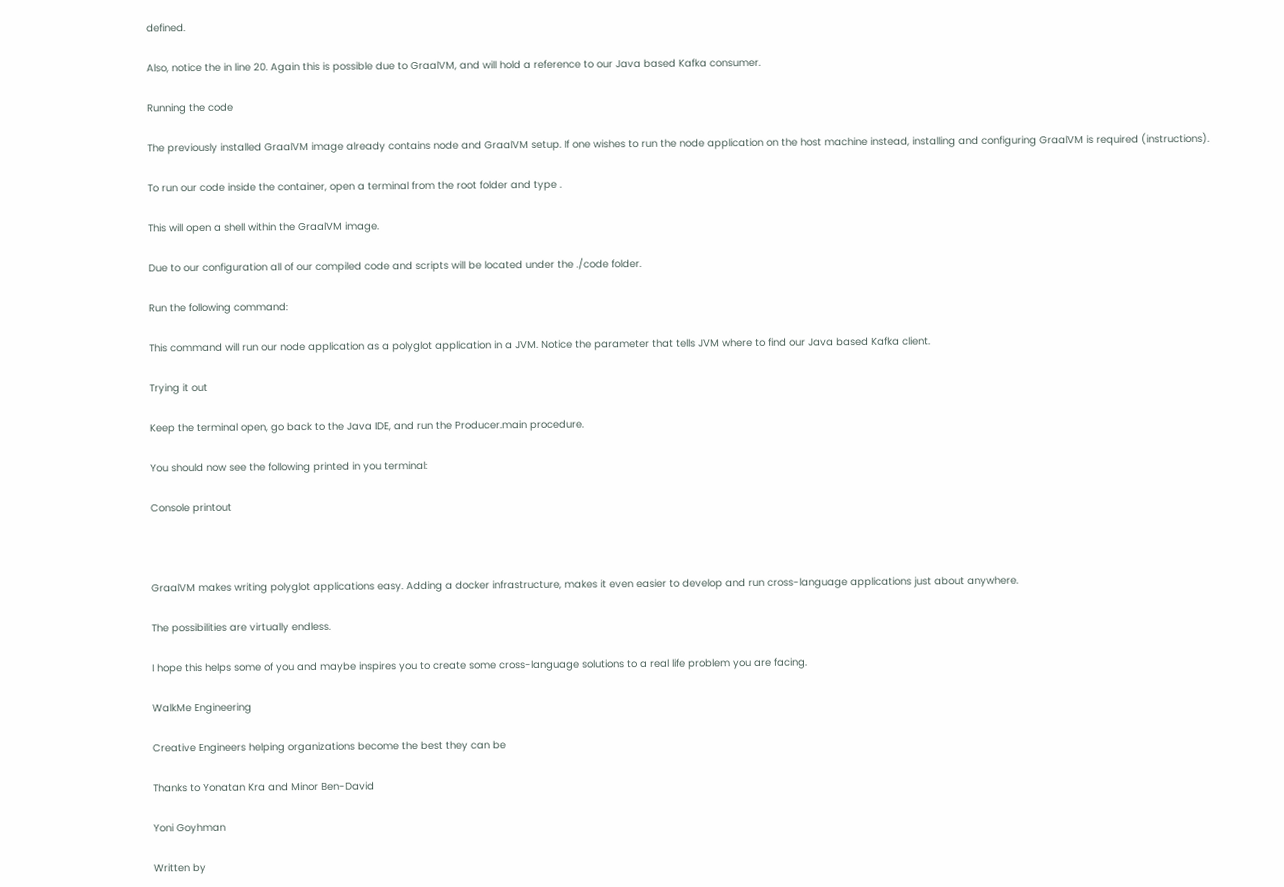defined.

Also, notice the in line 20. Again this is possible due to GraalVM, and will hold a reference to our Java based Kafka consumer.

Running the code

The previously installed GraalVM image already contains node and GraalVM setup. If one wishes to run the node application on the host machine instead, installing and configuring GraalVM is required (instructions).

To run our code inside the container, open a terminal from the root folder and type .

This will open a shell within the GraalVM image.

Due to our configuration all of our compiled code and scripts will be located under the ./code folder.

Run the following command:

This command will run our node application as a polyglot application in a JVM. Notice the parameter that tells JVM where to find our Java based Kafka client.

Trying it out

Keep the terminal open, go back to the Java IDE, and run the Producer.main procedure.

You should now see the following printed in you terminal:

Console printout



GraalVM makes writing polyglot applications easy. Adding a docker infrastructure, makes it even easier to develop and run cross-language applications just about anywhere.

The possibilities are virtually endless.

I hope this helps some of you and maybe inspires you to create some cross-language solutions to a real life problem you are facing.

WalkMe Engineering

Creative Engineers helping organizations become the best they can be

Thanks to Yonatan Kra and Minor Ben-David

Yoni Goyhman

Written by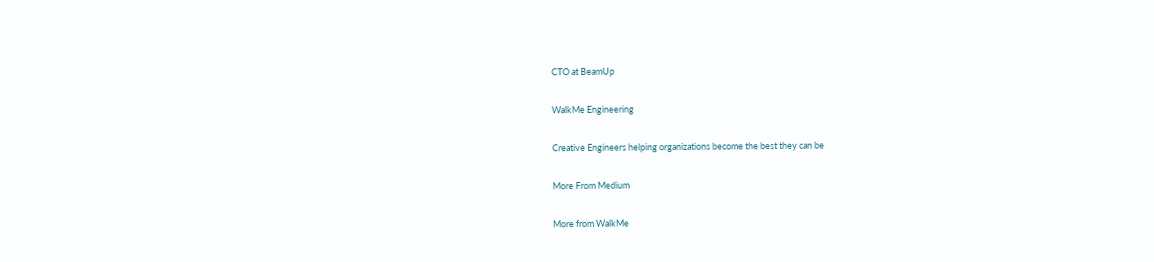CTO at BeamUp

WalkMe Engineering

Creative Engineers helping organizations become the best they can be

More From Medium

More from WalkMe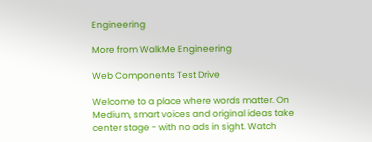Engineering

More from WalkMe Engineering

Web Components Test Drive

Welcome to a place where words matter. On Medium, smart voices and original ideas take center stage - with no ads in sight. Watch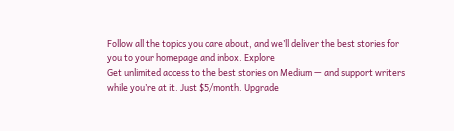Follow all the topics you care about, and we’ll deliver the best stories for you to your homepage and inbox. Explore
Get unlimited access to the best stories on Medium — and support writers while you’re at it. Just $5/month. Upgrade